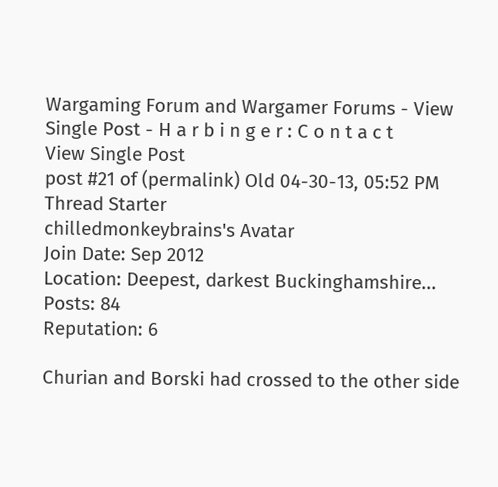Wargaming Forum and Wargamer Forums - View Single Post - H a r b i n g e r : C o n t a c t
View Single Post
post #21 of (permalink) Old 04-30-13, 05:52 PM Thread Starter
chilledmonkeybrains's Avatar
Join Date: Sep 2012
Location: Deepest, darkest Buckinghamshire...
Posts: 84
Reputation: 6

Churian and Borski had crossed to the other side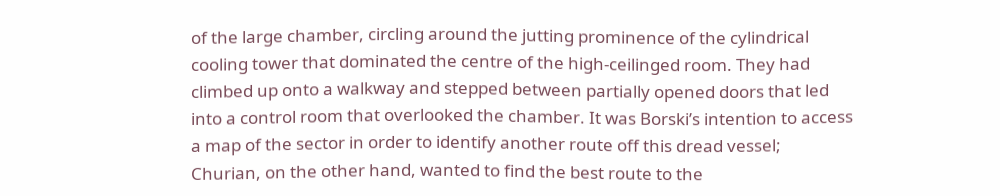of the large chamber, circling around the jutting prominence of the cylindrical cooling tower that dominated the centre of the high-ceilinged room. They had climbed up onto a walkway and stepped between partially opened doors that led into a control room that overlooked the chamber. It was Borski’s intention to access a map of the sector in order to identify another route off this dread vessel; Churian, on the other hand, wanted to find the best route to the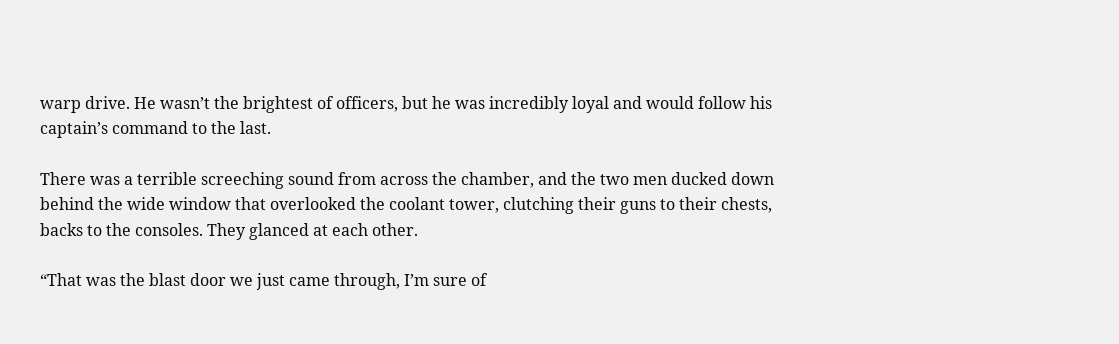warp drive. He wasn’t the brightest of officers, but he was incredibly loyal and would follow his captain’s command to the last.

There was a terrible screeching sound from across the chamber, and the two men ducked down behind the wide window that overlooked the coolant tower, clutching their guns to their chests, backs to the consoles. They glanced at each other.

“That was the blast door we just came through, I’m sure of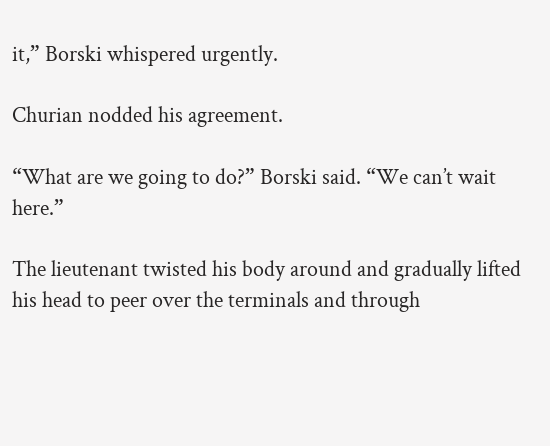it,” Borski whispered urgently.

Churian nodded his agreement.

“What are we going to do?” Borski said. “We can’t wait here.”

The lieutenant twisted his body around and gradually lifted his head to peer over the terminals and through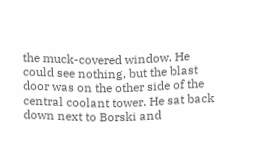the muck-covered window. He could see nothing, but the blast door was on the other side of the central coolant tower. He sat back down next to Borski and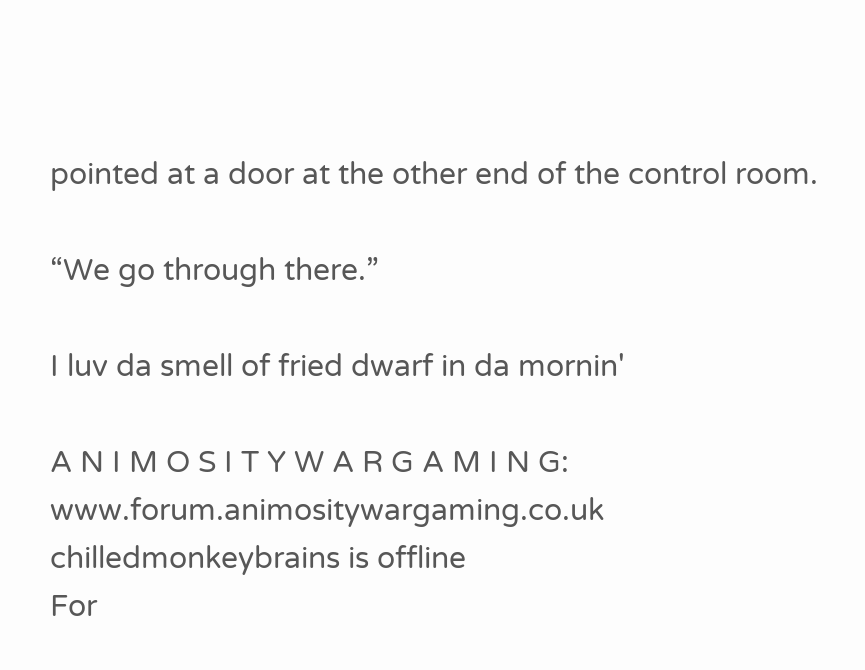pointed at a door at the other end of the control room.

“We go through there.”

I luv da smell of fried dwarf in da mornin'

A N I M O S I T Y W A R G A M I N G: www.forum.animositywargaming.co.uk
chilledmonkeybrains is offline
For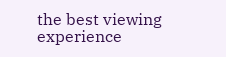the best viewing experience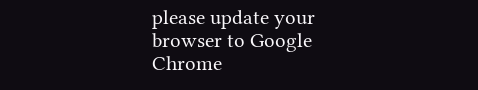please update your browser to Google Chrome